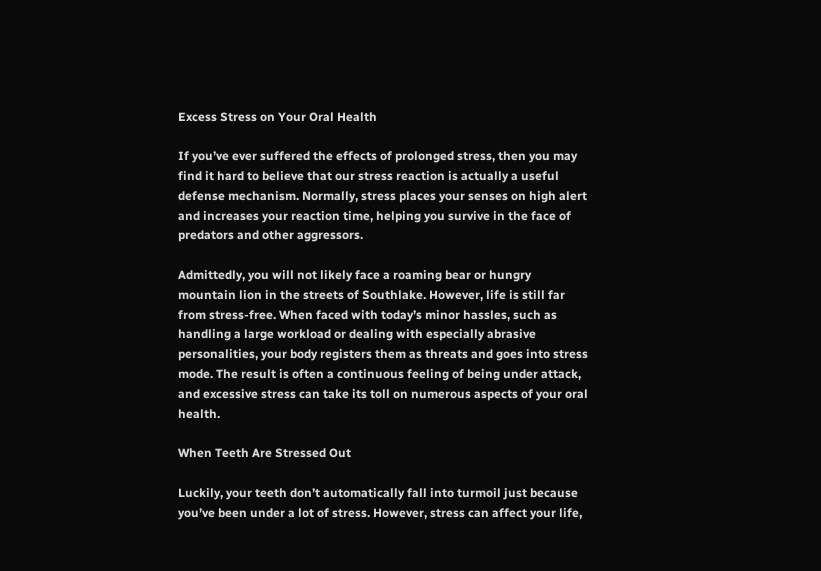Excess Stress on Your Oral Health

If you’ve ever suffered the effects of prolonged stress, then you may find it hard to believe that our stress reaction is actually a useful defense mechanism. Normally, stress places your senses on high alert and increases your reaction time, helping you survive in the face of predators and other aggressors.

Admittedly, you will not likely face a roaming bear or hungry mountain lion in the streets of Southlake. However, life is still far from stress-free. When faced with today’s minor hassles, such as handling a large workload or dealing with especially abrasive personalities, your body registers them as threats and goes into stress mode. The result is often a continuous feeling of being under attack, and excessive stress can take its toll on numerous aspects of your oral health.

When Teeth Are Stressed Out

Luckily, your teeth don’t automatically fall into turmoil just because you’ve been under a lot of stress. However, stress can affect your life,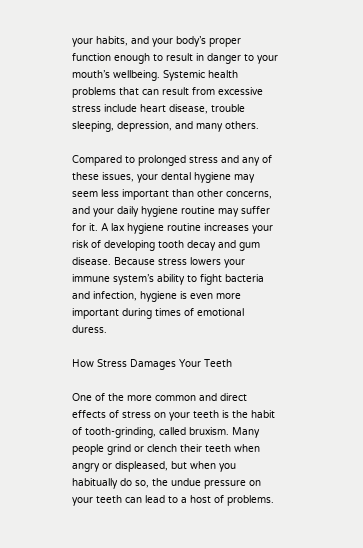your habits, and your body’s proper function enough to result in danger to your mouth’s wellbeing. Systemic health problems that can result from excessive stress include heart disease, trouble sleeping, depression, and many others.

Compared to prolonged stress and any of these issues, your dental hygiene may seem less important than other concerns, and your daily hygiene routine may suffer for it. A lax hygiene routine increases your risk of developing tooth decay and gum disease. Because stress lowers your immune system’s ability to fight bacteria and infection, hygiene is even more important during times of emotional duress.

How Stress Damages Your Teeth

One of the more common and direct effects of stress on your teeth is the habit of tooth-grinding, called bruxism. Many people grind or clench their teeth when angry or displeased, but when you habitually do so, the undue pressure on your teeth can lead to a host of problems.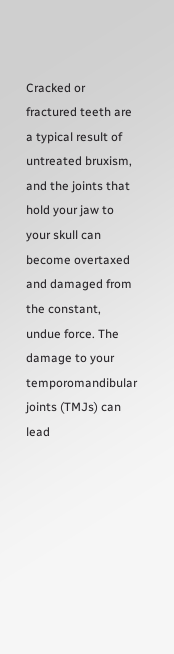Cracked or fractured teeth are a typical result of untreated bruxism, and the joints that hold your jaw to your skull can become overtaxed and damaged from the constant, undue force. The damage to your temporomandibular joints (TMJs) can lead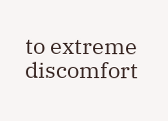to extreme discomfort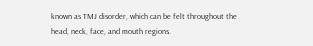known as TMJ disorder, which can be felt throughout the head, neck, face, and mouth regions.